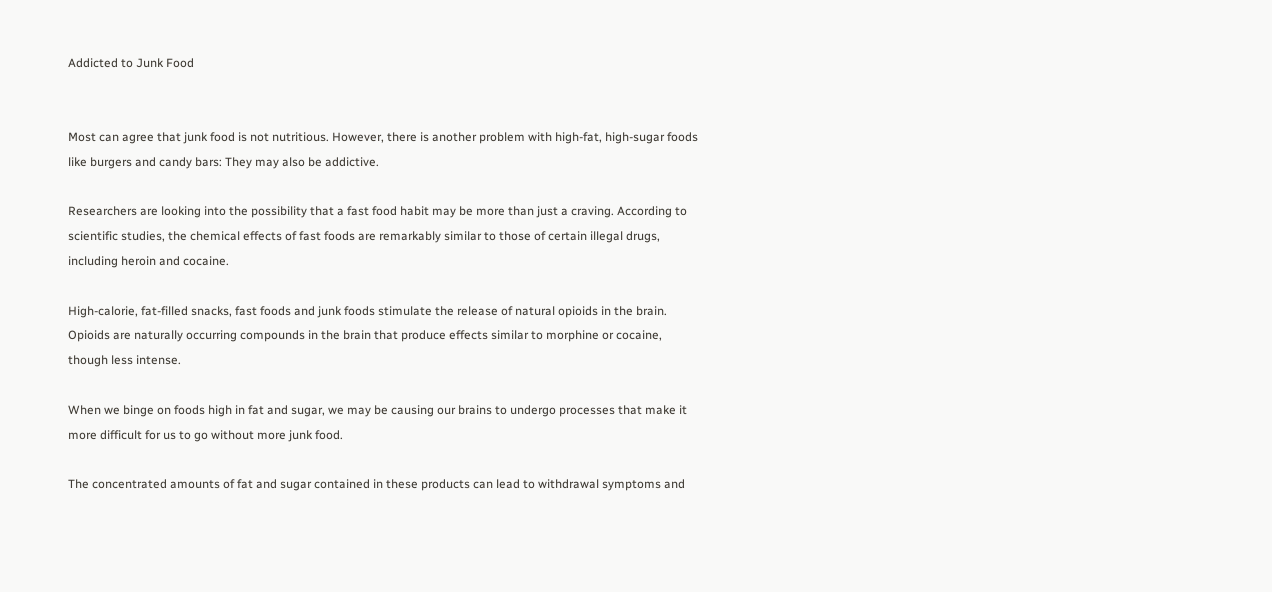Addicted to Junk Food


Most can agree that junk food is not nutritious. However, there is another problem with high-fat, high-sugar foods like burgers and candy bars: They may also be addictive.

Researchers are looking into the possibility that a fast food habit may be more than just a craving. According to scientific studies, the chemical effects of fast foods are remarkably similar to those of certain illegal drugs, including heroin and cocaine.

High-calorie, fat-filled snacks, fast foods and junk foods stimulate the release of natural opioids in the brain. Opioids are naturally occurring compounds in the brain that produce effects similar to morphine or cocaine, though less intense.

When we binge on foods high in fat and sugar, we may be causing our brains to undergo processes that make it more difficult for us to go without more junk food.

The concentrated amounts of fat and sugar contained in these products can lead to withdrawal symptoms and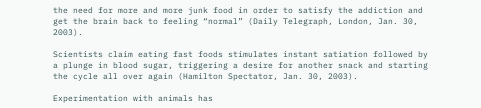the need for more and more junk food in order to satisfy the addiction and get the brain back to feeling “normal” (Daily Telegraph, London, Jan. 30, 2003).

Scientists claim eating fast foods stimulates instant satiation followed by a plunge in blood sugar, triggering a desire for another snack and starting the cycle all over again (Hamilton Spectator, Jan. 30, 2003).

Experimentation with animals has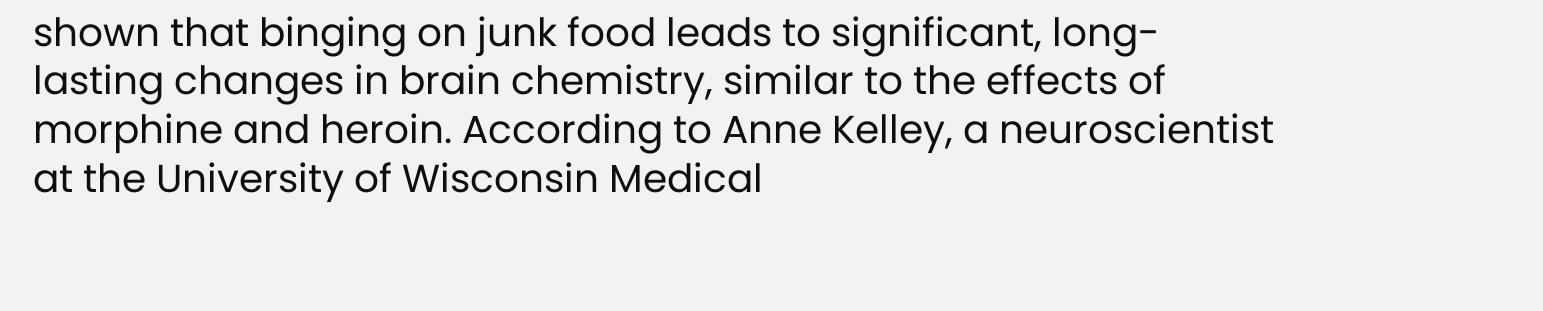shown that binging on junk food leads to significant, long-lasting changes in brain chemistry, similar to the effects of morphine and heroin. According to Anne Kelley, a neuroscientist at the University of Wisconsin Medical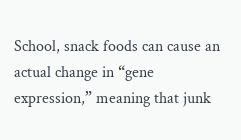School, snack foods can cause an actual change in “gene expression,” meaning that junk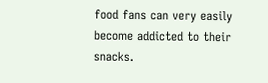food fans can very easily become addicted to their snacks.